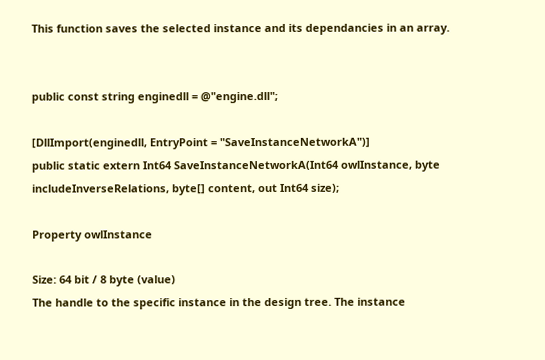This function saves the selected instance and its dependancies in an array.


public const string enginedll = @"engine.dll";

[DllImport(enginedll, EntryPoint = "SaveInstanceNetworkA")]
public static extern Int64 SaveInstanceNetworkA(Int64 owlInstance, byte includeInverseRelations, byte[] content, out Int64 size);

Property owlInstance

Size: 64 bit / 8 byte (value)
The handle to the specific instance in the design tree. The instance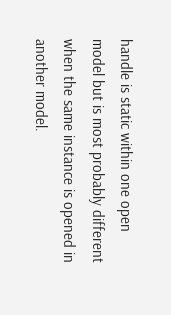handle is static within one open model but is most probably different when the same instance is opened in another model.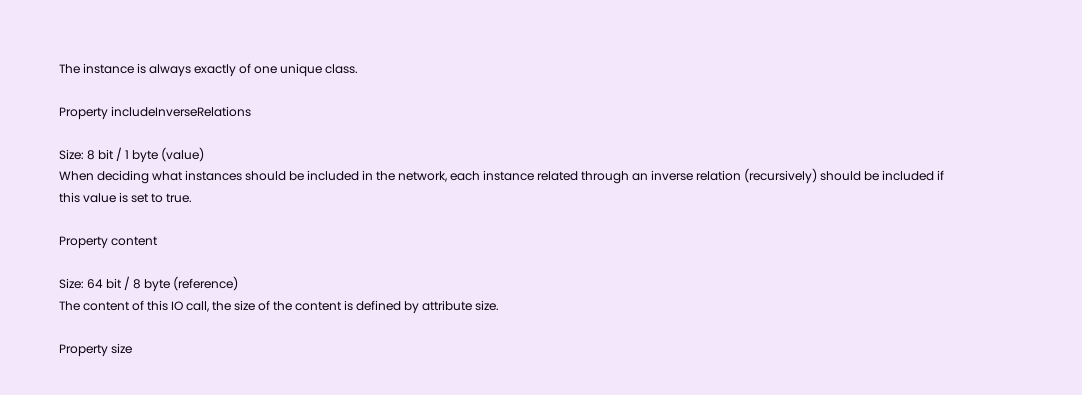The instance is always exactly of one unique class.

Property includeInverseRelations

Size: 8 bit / 1 byte (value)
When deciding what instances should be included in the network, each instance related through an inverse relation (recursively) should be included if this value is set to true.

Property content

Size: 64 bit / 8 byte (reference)
The content of this IO call, the size of the content is defined by attribute size.

Property size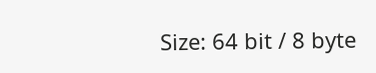Size: 64 bit / 8 byte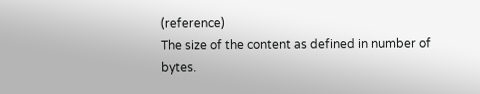(reference)
The size of the content as defined in number of bytes.